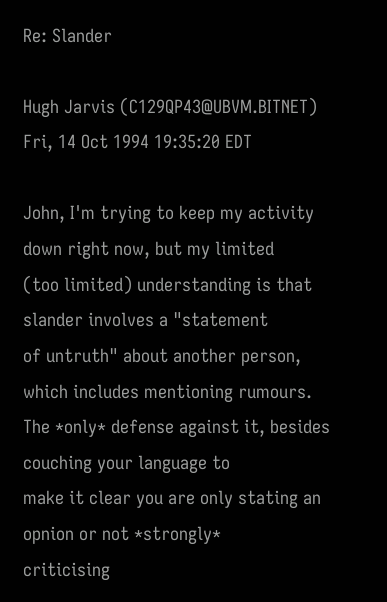Re: Slander

Hugh Jarvis (C129QP43@UBVM.BITNET)
Fri, 14 Oct 1994 19:35:20 EDT

John, I'm trying to keep my activity down right now, but my limited
(too limited) understanding is that slander involves a "statement
of untruth" about another person, which includes mentioning rumours.
The *only* defense against it, besides couching your language to
make it clear you are only stating an opnion or not *strongly*
criticising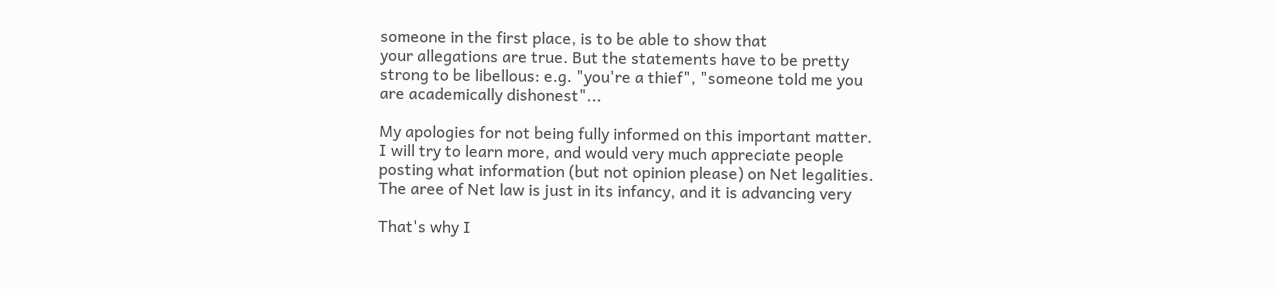someone in the first place, is to be able to show that
your allegations are true. But the statements have to be pretty
strong to be libellous: e.g. "you're a thief", "someone told me you
are academically dishonest"...

My apologies for not being fully informed on this important matter.
I will try to learn more, and would very much appreciate people
posting what information (but not opinion please) on Net legalities.
The aree of Net law is just in its infancy, and it is advancing very

That's why I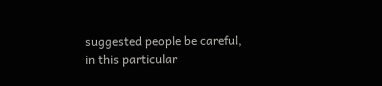suggested people be careful, in this particular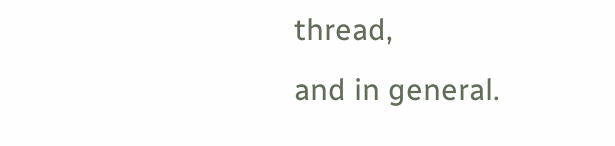thread,
and in general.